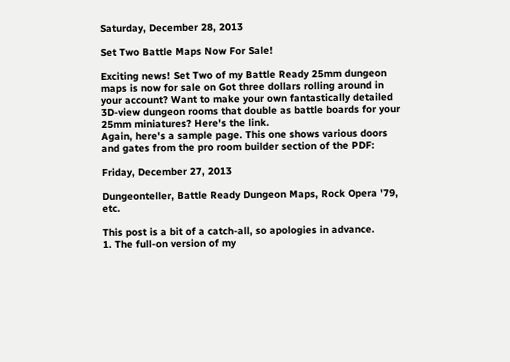Saturday, December 28, 2013

Set Two Battle Maps Now For Sale!

Exciting news! Set Two of my Battle Ready 25mm dungeon maps is now for sale on Got three dollars rolling around in your account? Want to make your own fantastically detailed 3D-view dungeon rooms that double as battle boards for your 25mm miniatures? Here's the link.
Again, here's a sample page. This one shows various doors and gates from the pro room builder section of the PDF:

Friday, December 27, 2013

Dungeonteller, Battle Ready Dungeon Maps, Rock Opera '79, etc.

This post is a bit of a catch-all, so apologies in advance.
1. The full-on version of my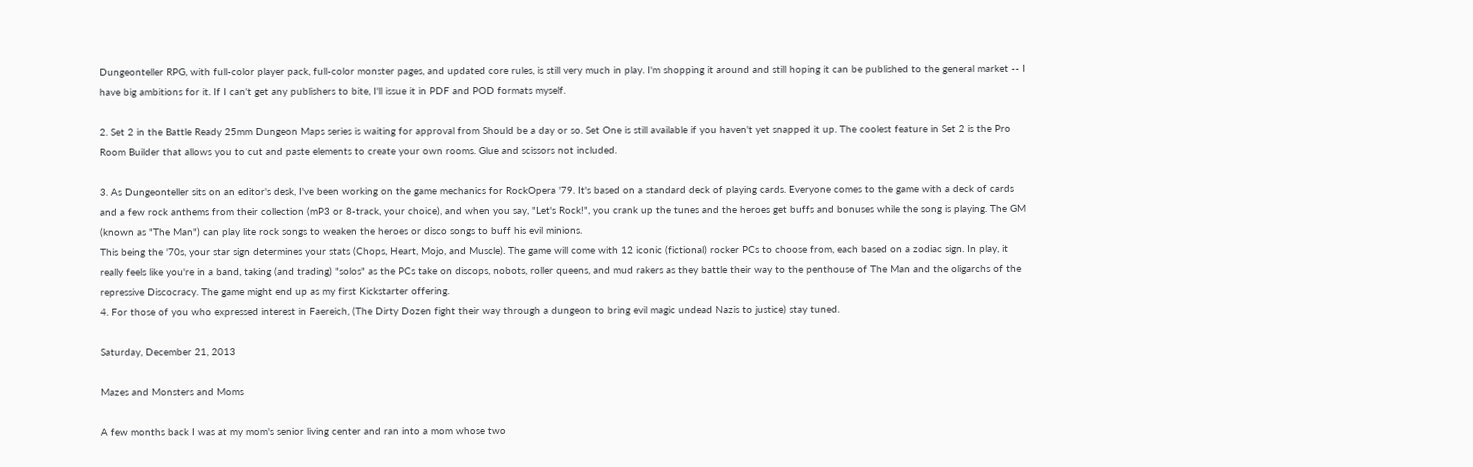Dungeonteller RPG, with full-color player pack, full-color monster pages, and updated core rules, is still very much in play. I'm shopping it around and still hoping it can be published to the general market -- I have big ambitions for it. If I can't get any publishers to bite, I'll issue it in PDF and POD formats myself.

2. Set 2 in the Battle Ready 25mm Dungeon Maps series is waiting for approval from Should be a day or so. Set One is still available if you haven't yet snapped it up. The coolest feature in Set 2 is the Pro Room Builder that allows you to cut and paste elements to create your own rooms. Glue and scissors not included.

3. As Dungeonteller sits on an editor's desk, I've been working on the game mechanics for RockOpera '79. It's based on a standard deck of playing cards. Everyone comes to the game with a deck of cards and a few rock anthems from their collection (mP3 or 8-track, your choice), and when you say, "Let's Rock!", you crank up the tunes and the heroes get buffs and bonuses while the song is playing. The GM (known as "The Man") can play lite rock songs to weaken the heroes or disco songs to buff his evil minions.
This being the '70s, your star sign determines your stats (Chops, Heart, Mojo, and Muscle). The game will come with 12 iconic (fictional) rocker PCs to choose from, each based on a zodiac sign. In play, it really feels like you're in a band, taking (and trading) "solos" as the PCs take on discops, nobots, roller queens, and mud rakers as they battle their way to the penthouse of The Man and the oligarchs of the repressive Discocracy. The game might end up as my first Kickstarter offering.
4. For those of you who expressed interest in Faereich, (The Dirty Dozen fight their way through a dungeon to bring evil magic undead Nazis to justice) stay tuned.

Saturday, December 21, 2013

Mazes and Monsters and Moms

A few months back I was at my mom's senior living center and ran into a mom whose two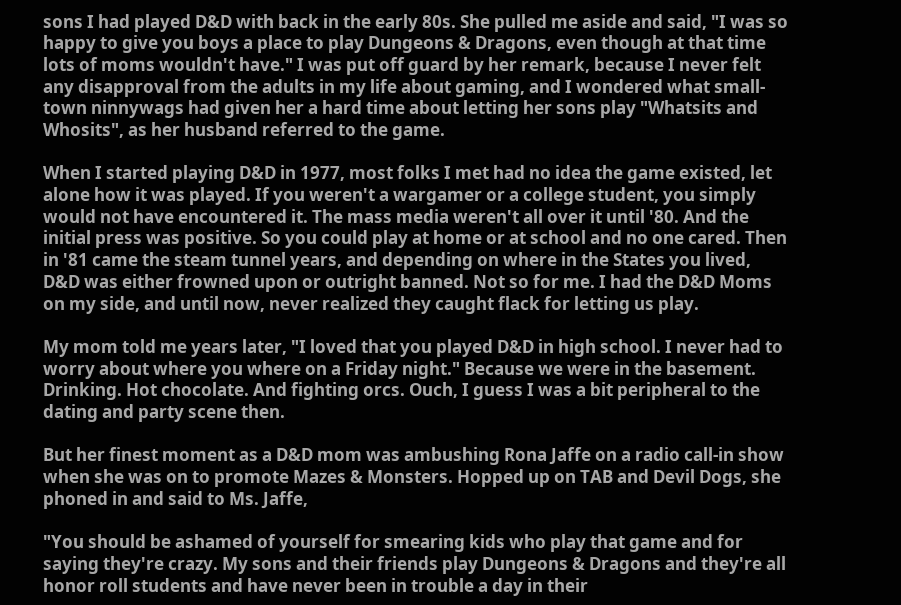sons I had played D&D with back in the early 80s. She pulled me aside and said, "I was so happy to give you boys a place to play Dungeons & Dragons, even though at that time lots of moms wouldn't have." I was put off guard by her remark, because I never felt any disapproval from the adults in my life about gaming, and I wondered what small-town ninnywags had given her a hard time about letting her sons play "Whatsits and Whosits", as her husband referred to the game.

When I started playing D&D in 1977, most folks I met had no idea the game existed, let alone how it was played. If you weren't a wargamer or a college student, you simply would not have encountered it. The mass media weren't all over it until '80. And the initial press was positive. So you could play at home or at school and no one cared. Then in '81 came the steam tunnel years, and depending on where in the States you lived, D&D was either frowned upon or outright banned. Not so for me. I had the D&D Moms on my side, and until now, never realized they caught flack for letting us play.

My mom told me years later, "I loved that you played D&D in high school. I never had to worry about where you where on a Friday night." Because we were in the basement. Drinking. Hot chocolate. And fighting orcs. Ouch, I guess I was a bit peripheral to the dating and party scene then.

But her finest moment as a D&D mom was ambushing Rona Jaffe on a radio call-in show when she was on to promote Mazes & Monsters. Hopped up on TAB and Devil Dogs, she phoned in and said to Ms. Jaffe,

"You should be ashamed of yourself for smearing kids who play that game and for saying they're crazy. My sons and their friends play Dungeons & Dragons and they're all honor roll students and have never been in trouble a day in their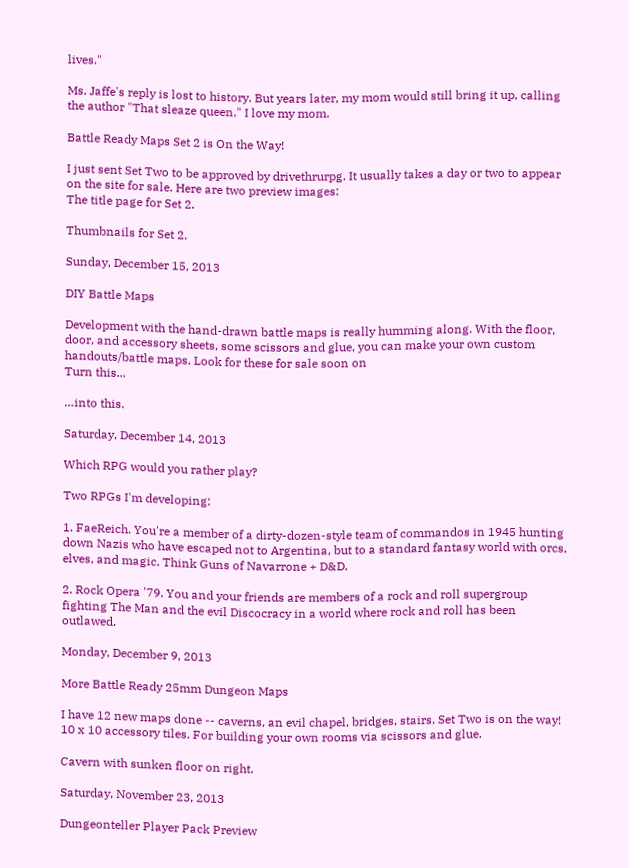lives."

Ms. Jaffe's reply is lost to history. But years later, my mom would still bring it up, calling the author "That sleaze queen." I love my mom.

Battle Ready Maps Set 2 is On the Way!

I just sent Set Two to be approved by drivethrurpg. It usually takes a day or two to appear on the site for sale. Here are two preview images:
The title page for Set 2.

Thumbnails for Set 2.

Sunday, December 15, 2013

DIY Battle Maps

Development with the hand-drawn battle maps is really humming along. With the floor, door, and accessory sheets, some scissors and glue, you can make your own custom handouts/battle maps. Look for these for sale soon on
Turn this...

…into this.

Saturday, December 14, 2013

Which RPG would you rather play?

Two RPGs I'm developing:

1. FaeReich. You're a member of a dirty-dozen-style team of commandos in 1945 hunting down Nazis who have escaped not to Argentina, but to a standard fantasy world with orcs, elves, and magic. Think Guns of Navarrone + D&D.

2. Rock Opera '79. You and your friends are members of a rock and roll supergroup fighting The Man and the evil Discocracy in a world where rock and roll has been outlawed.

Monday, December 9, 2013

More Battle Ready 25mm Dungeon Maps

I have 12 new maps done -- caverns, an evil chapel, bridges, stairs. Set Two is on the way!
10 x 10 accessory tiles. For building your own rooms via scissors and glue.

Cavern with sunken floor on right.

Saturday, November 23, 2013

Dungeonteller Player Pack Preview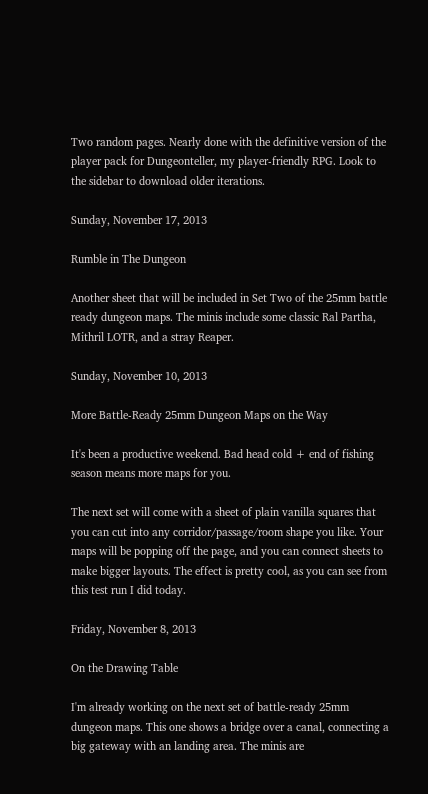Two random pages. Nearly done with the definitive version of the player pack for Dungeonteller, my player-friendly RPG. Look to the sidebar to download older iterations.

Sunday, November 17, 2013

Rumble in The Dungeon

Another sheet that will be included in Set Two of the 25mm battle ready dungeon maps. The minis include some classic Ral Partha, Mithril LOTR, and a stray Reaper.

Sunday, November 10, 2013

More Battle-Ready 25mm Dungeon Maps on the Way

It's been a productive weekend. Bad head cold + end of fishing season means more maps for you.

The next set will come with a sheet of plain vanilla squares that you can cut into any corridor/passage/room shape you like. Your maps will be popping off the page, and you can connect sheets to make bigger layouts. The effect is pretty cool, as you can see from this test run I did today.

Friday, November 8, 2013

On the Drawing Table

I'm already working on the next set of battle-ready 25mm dungeon maps. This one shows a bridge over a canal, connecting a big gateway with an landing area. The minis are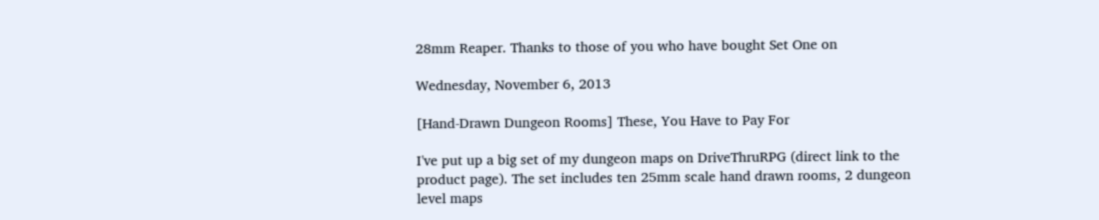28mm Reaper. Thanks to those of you who have bought Set One on

Wednesday, November 6, 2013

[Hand-Drawn Dungeon Rooms] These, You Have to Pay For

I've put up a big set of my dungeon maps on DriveThruRPG (direct link to the product page). The set includes ten 25mm scale hand drawn rooms, 2 dungeon level maps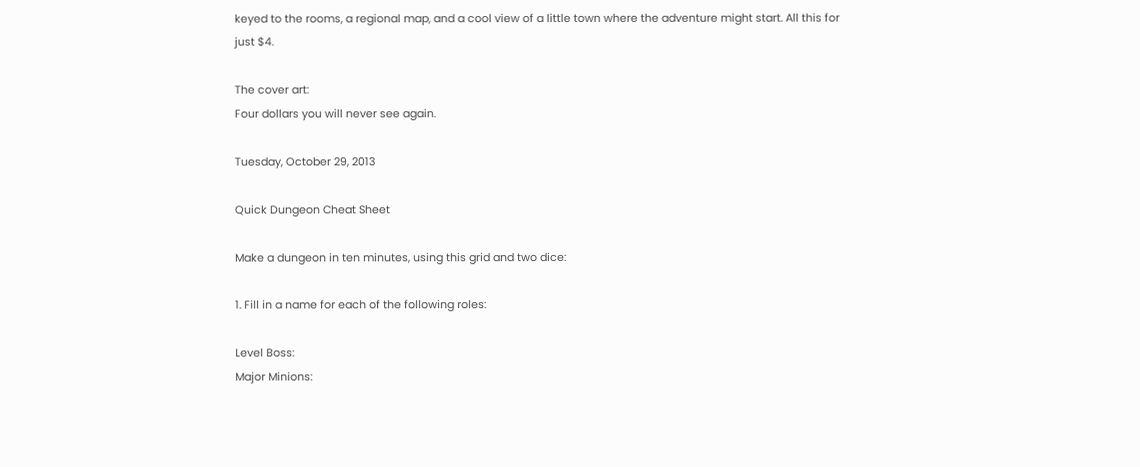keyed to the rooms, a regional map, and a cool view of a little town where the adventure might start. All this for just $4.

The cover art:
Four dollars you will never see again.

Tuesday, October 29, 2013

Quick Dungeon Cheat Sheet

Make a dungeon in ten minutes, using this grid and two dice:

1. Fill in a name for each of the following roles:

Level Boss:
Major Minions: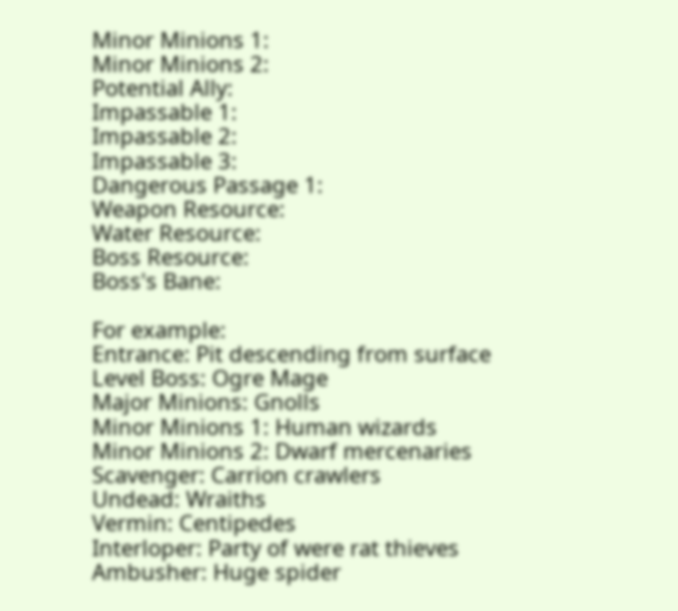Minor Minions 1:
Minor Minions 2:
Potential Ally:
Impassable 1:
Impassable 2:
Impassable 3:
Dangerous Passage 1:
Weapon Resource:
Water Resource:
Boss Resource:
Boss's Bane:

For example:
Entrance: Pit descending from surface
Level Boss: Ogre Mage
Major Minions: Gnolls
Minor Minions 1: Human wizards
Minor Minions 2: Dwarf mercenaries
Scavenger: Carrion crawlers
Undead: Wraiths
Vermin: Centipedes
Interloper: Party of were rat thieves
Ambusher: Huge spider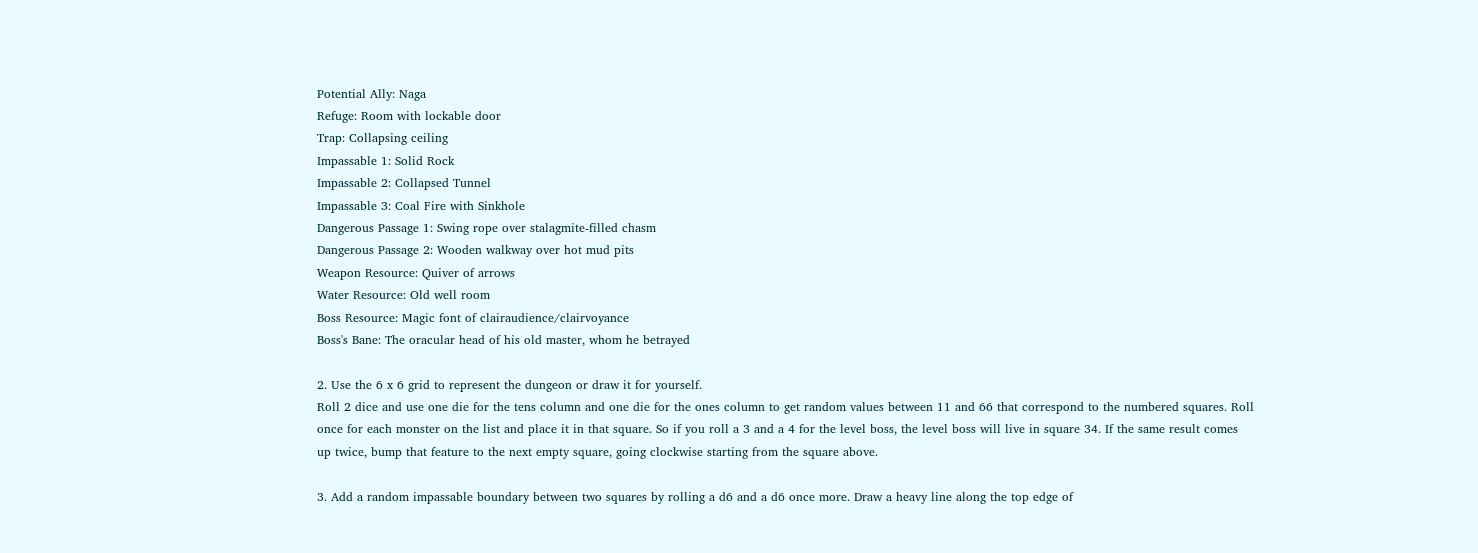Potential Ally: Naga
Refuge: Room with lockable door
Trap: Collapsing ceiling
Impassable 1: Solid Rock
Impassable 2: Collapsed Tunnel
Impassable 3: Coal Fire with Sinkhole
Dangerous Passage 1: Swing rope over stalagmite-filled chasm
Dangerous Passage 2: Wooden walkway over hot mud pits
Weapon Resource: Quiver of arrows
Water Resource: Old well room
Boss Resource: Magic font of clairaudience/clairvoyance
Boss's Bane: The oracular head of his old master, whom he betrayed

2. Use the 6 x 6 grid to represent the dungeon or draw it for yourself.
Roll 2 dice and use one die for the tens column and one die for the ones column to get random values between 11 and 66 that correspond to the numbered squares. Roll once for each monster on the list and place it in that square. So if you roll a 3 and a 4 for the level boss, the level boss will live in square 34. If the same result comes up twice, bump that feature to the next empty square, going clockwise starting from the square above.

3. Add a random impassable boundary between two squares by rolling a d6 and a d6 once more. Draw a heavy line along the top edge of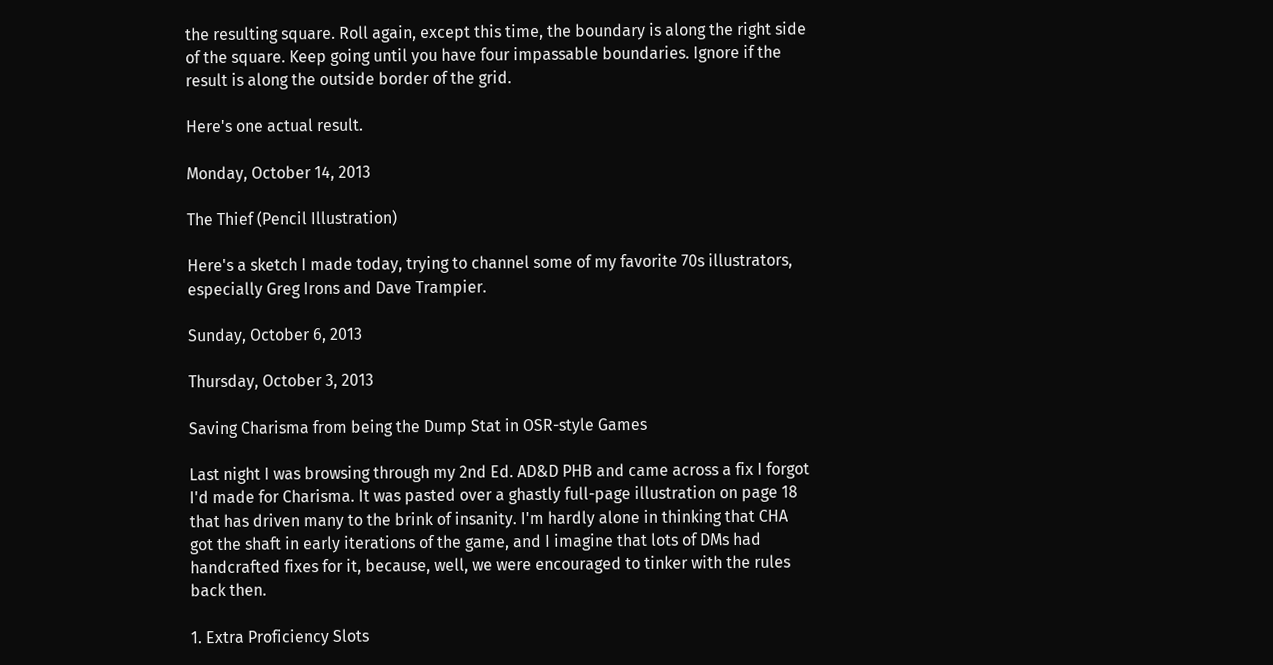the resulting square. Roll again, except this time, the boundary is along the right side of the square. Keep going until you have four impassable boundaries. Ignore if the result is along the outside border of the grid.

Here's one actual result.

Monday, October 14, 2013

The Thief (Pencil Illustration)

Here's a sketch I made today, trying to channel some of my favorite 70s illustrators, especially Greg Irons and Dave Trampier.

Sunday, October 6, 2013

Thursday, October 3, 2013

Saving Charisma from being the Dump Stat in OSR-style Games

Last night I was browsing through my 2nd Ed. AD&D PHB and came across a fix I forgot I'd made for Charisma. It was pasted over a ghastly full-page illustration on page 18 that has driven many to the brink of insanity. I'm hardly alone in thinking that CHA got the shaft in early iterations of the game, and I imagine that lots of DMs had handcrafted fixes for it, because, well, we were encouraged to tinker with the rules back then.

1. Extra Proficiency Slots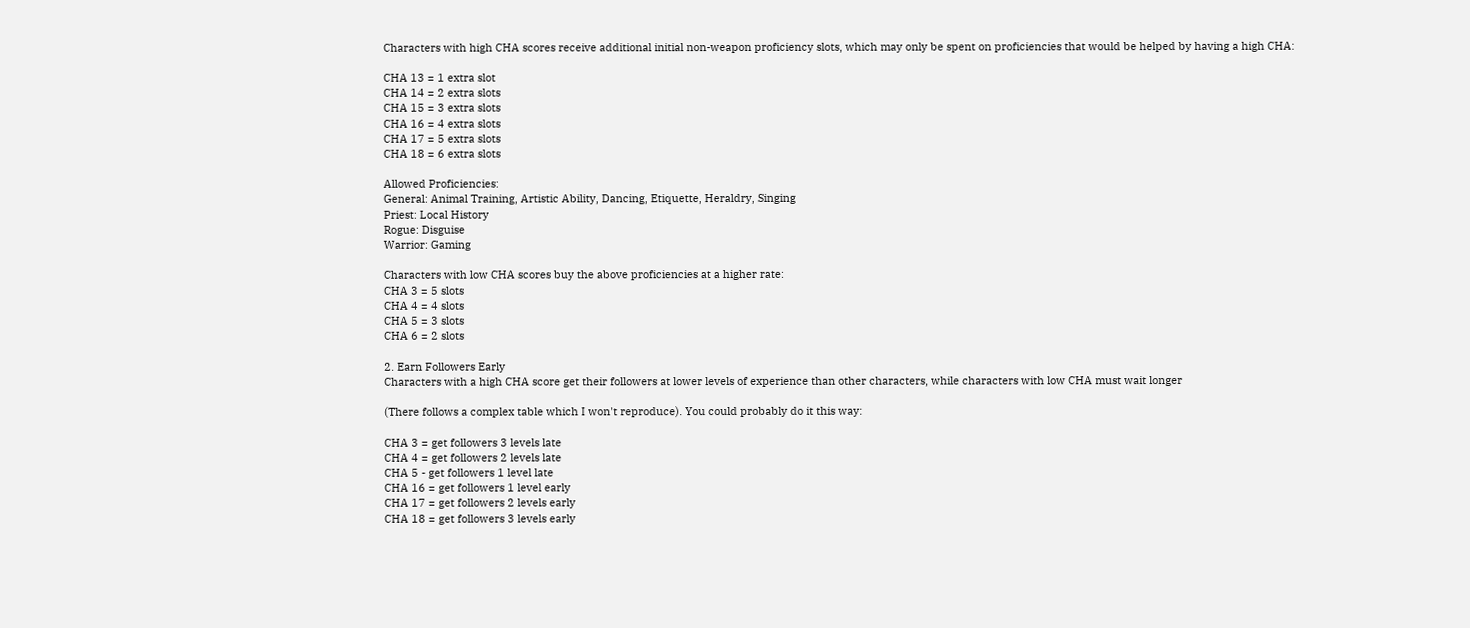Characters with high CHA scores receive additional initial non-weapon proficiency slots, which may only be spent on proficiencies that would be helped by having a high CHA:

CHA 13 = 1 extra slot
CHA 14 = 2 extra slots
CHA 15 = 3 extra slots
CHA 16 = 4 extra slots
CHA 17 = 5 extra slots
CHA 18 = 6 extra slots

Allowed Proficiencies:
General: Animal Training, Artistic Ability, Dancing, Etiquette, Heraldry, Singing
Priest: Local History
Rogue: Disguise
Warrior: Gaming

Characters with low CHA scores buy the above proficiencies at a higher rate:
CHA 3 = 5 slots
CHA 4 = 4 slots
CHA 5 = 3 slots
CHA 6 = 2 slots

2. Earn Followers Early
Characters with a high CHA score get their followers at lower levels of experience than other characters, while characters with low CHA must wait longer

(There follows a complex table which I won't reproduce). You could probably do it this way:

CHA 3 = get followers 3 levels late
CHA 4 = get followers 2 levels late
CHA 5 - get followers 1 level late
CHA 16 = get followers 1 level early
CHA 17 = get followers 2 levels early
CHA 18 = get followers 3 levels early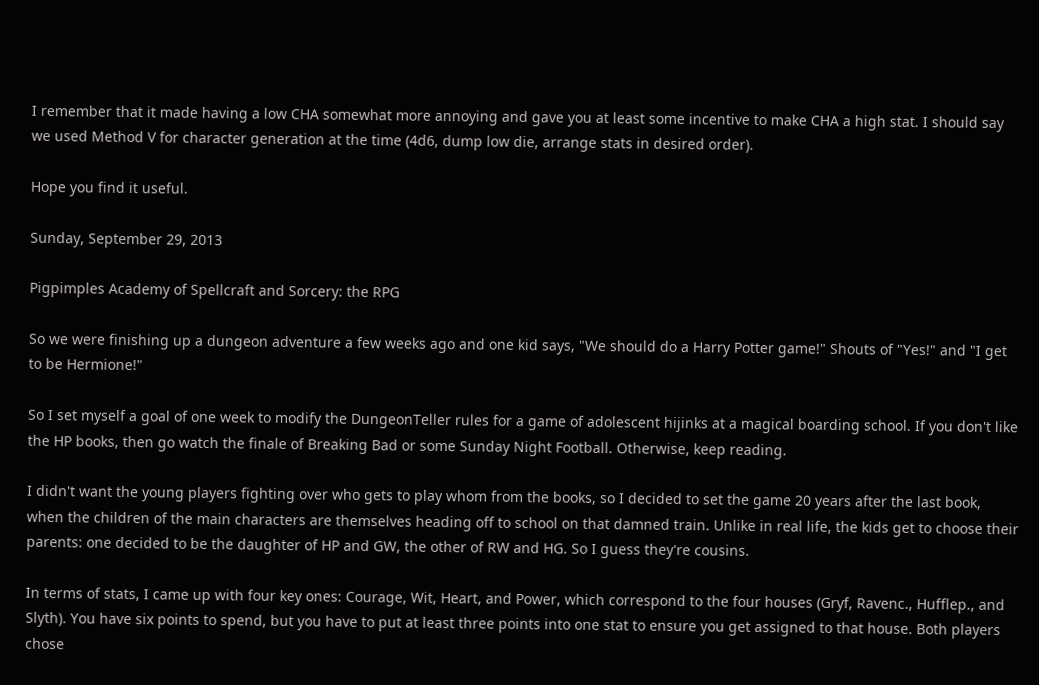I remember that it made having a low CHA somewhat more annoying and gave you at least some incentive to make CHA a high stat. I should say we used Method V for character generation at the time (4d6, dump low die, arrange stats in desired order).

Hope you find it useful.

Sunday, September 29, 2013

Pigpimples Academy of Spellcraft and Sorcery: the RPG

So we were finishing up a dungeon adventure a few weeks ago and one kid says, "We should do a Harry Potter game!" Shouts of "Yes!" and "I get to be Hermione!"

So I set myself a goal of one week to modify the DungeonTeller rules for a game of adolescent hijinks at a magical boarding school. If you don't like the HP books, then go watch the finale of Breaking Bad or some Sunday Night Football. Otherwise, keep reading.

I didn't want the young players fighting over who gets to play whom from the books, so I decided to set the game 20 years after the last book, when the children of the main characters are themselves heading off to school on that damned train. Unlike in real life, the kids get to choose their parents: one decided to be the daughter of HP and GW, the other of RW and HG. So I guess they're cousins.

In terms of stats, I came up with four key ones: Courage, Wit, Heart, and Power, which correspond to the four houses (Gryf, Ravenc., Hufflep., and Slyth). You have six points to spend, but you have to put at least three points into one stat to ensure you get assigned to that house. Both players chose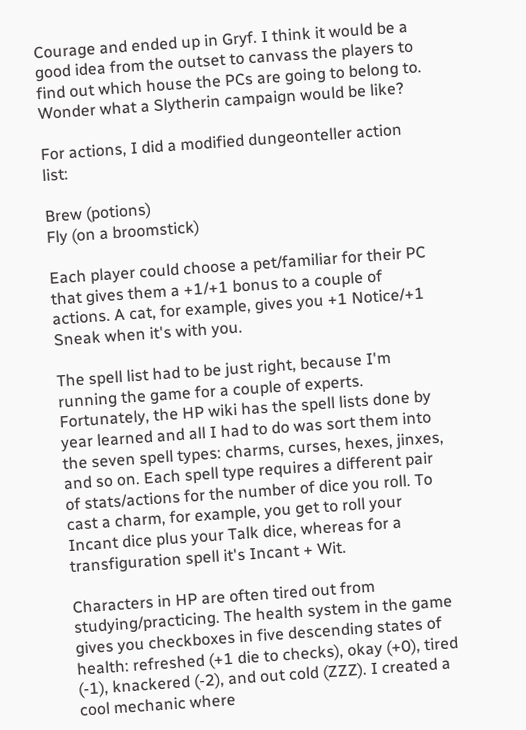Courage and ended up in Gryf. I think it would be a good idea from the outset to canvass the players to find out which house the PCs are going to belong to. Wonder what a Slytherin campaign would be like?

For actions, I did a modified dungeonteller action list:

Brew (potions)
Fly (on a broomstick)

Each player could choose a pet/familiar for their PC that gives them a +1/+1 bonus to a couple of actions. A cat, for example, gives you +1 Notice/+1 Sneak when it's with you.

The spell list had to be just right, because I'm running the game for a couple of experts. Fortunately, the HP wiki has the spell lists done by year learned and all I had to do was sort them into the seven spell types: charms, curses, hexes, jinxes, and so on. Each spell type requires a different pair of stats/actions for the number of dice you roll. To cast a charm, for example, you get to roll your Incant dice plus your Talk dice, whereas for a transfiguration spell it's Incant + Wit.

Characters in HP are often tired out from studying/practicing. The health system in the game gives you checkboxes in five descending states of health: refreshed (+1 die to checks), okay (+0), tired (-1), knackered (-2), and out cold (ZZZ). I created a cool mechanic where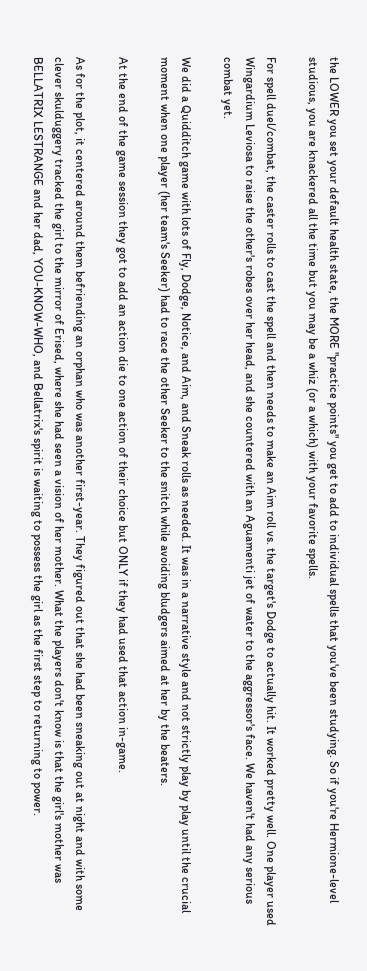the LOWER you set your default health state, the MORE "practice points" you get to add to individual spells that you've been studying. So if you're Hermione-level studious, you are knackered all the time but you may be a whiz (or a which) with your favorite spells.

For spell duel/combat, the caster rolls to cast the spell and then needs to make an Aim roll vs. the target's Dodge to actually hit. It worked pretty well. One player used Wingardium Leviosa to raise the other's robes over her head, and she countered with an Aguamenti jet of water to the aggressor's face. We haven't had any serious combat yet.

We did a Quidditch game with lots of Fly, Dodge, Notice, and Aim, and Sneak rolls as needed. It was in a narrative style and not strictly play by play until the crucial moment when one player (her team's Seeker) had to race the other Seeker to the snitch while avoiding bludgers aimed at her by the beaters.

At the end of the game session they got to add an action die to one action of their choice but ONLY if they had used that action in-game.

As for the plot, it centered around them befriending an orphan who was another first-year. They figured out that she had been sneaking out at night and with some clever skulduggery tracked the girl to the mirror of Erised, where she had seen a vision of her mother. What the players don't know is that the girl's mother was BELLATRIX LESTRANGE and her dad, YOU-KNOW-WHO, and Bellatrix's spirit is waiting to possess the girl as the first step to returning to power.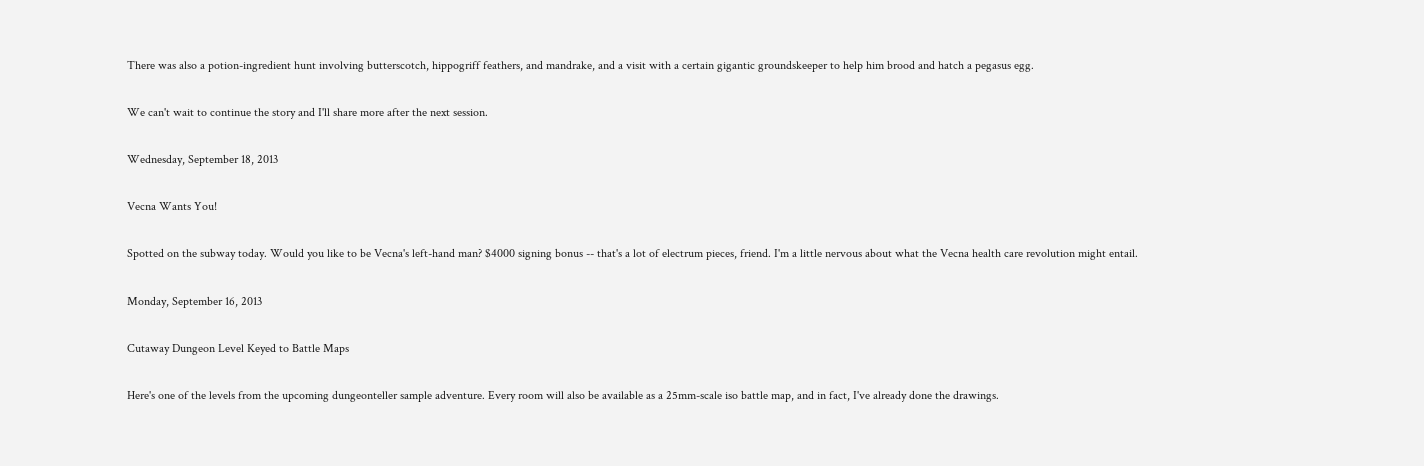There was also a potion-ingredient hunt involving butterscotch, hippogriff feathers, and mandrake, and a visit with a certain gigantic groundskeeper to help him brood and hatch a pegasus egg.

We can't wait to continue the story and I'll share more after the next session.

Wednesday, September 18, 2013

Vecna Wants You!

Spotted on the subway today. Would you like to be Vecna's left-hand man? $4000 signing bonus -- that's a lot of electrum pieces, friend. I'm a little nervous about what the Vecna health care revolution might entail.

Monday, September 16, 2013

Cutaway Dungeon Level Keyed to Battle Maps

Here's one of the levels from the upcoming dungeonteller sample adventure. Every room will also be available as a 25mm-scale iso battle map, and in fact, I've already done the drawings.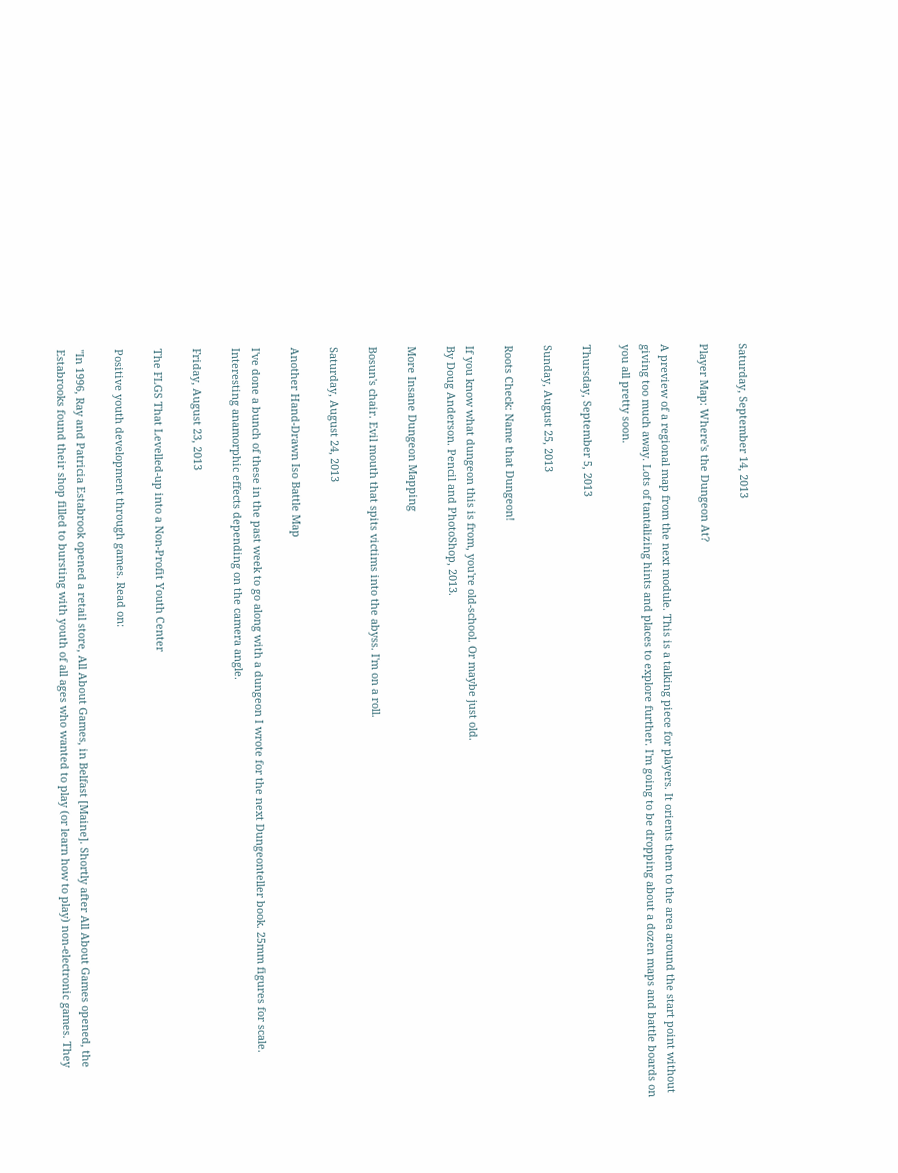Saturday, September 14, 2013

Player Map: Where's the Dungeon At?

A preview of a regional map from the next module. This is a talking piece for players. It orients them to the area around the start point without giving too much away. Lots of tantalizing hints and places to explore further. I'm going to be dropping about a dozen maps and battle boards on you all pretty soon.

Thursday, September 5, 2013

Sunday, August 25, 2013

Roots Check: Name that Dungeon!

If you know what dungeon this is from, you're old-school. Or maybe just old.
By Doug Anderson. Pencil and PhotoShop, 2013.

More Insane Dungeon Mapping

Bosun's chair. Evil mouth that spits victims into the abyss. I'm on a roll.

Saturday, August 24, 2013

Another Hand-Drawn Iso Battle Map

I've done a bunch of these in the past week to go along with a dungeon I wrote for the next Dungeonteller book. 25mm figures for scale. Interesting anamorphic effects depending on the camera angle.

Friday, August 23, 2013

The FLGS That Levelled-up into a Non-Profit Youth Center

Positive youth development through games. Read on:

"In 1996, Ray and Patricia Estabrook opened a retail store, All About Games, in Belfast [Maine]. Shortly after All About Games opened, the Estabrooks found their shop filled to bursting with youth of all ages who wanted to play (or learn how to play) non-electronic games. They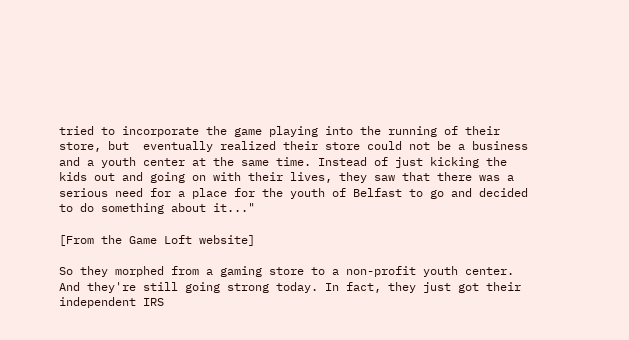tried to incorporate the game playing into the running of their store, but  eventually realized their store could not be a business and a youth center at the same time. Instead of just kicking the kids out and going on with their lives, they saw that there was a serious need for a place for the youth of Belfast to go and decided to do something about it..."

[From the Game Loft website]

So they morphed from a gaming store to a non-profit youth center. And they're still going strong today. In fact, they just got their independent IRS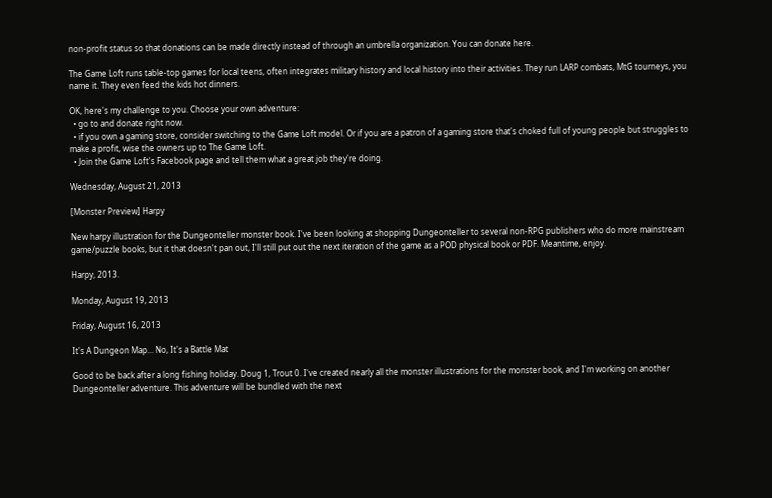non-profit status so that donations can be made directly instead of through an umbrella organization. You can donate here.

The Game Loft runs table-top games for local teens, often integrates military history and local history into their activities. They run LARP combats, MtG tourneys, you name it. They even feed the kids hot dinners.

OK, here's my challenge to you. Choose your own adventure:
  • go to and donate right now.
  • if you own a gaming store, consider switching to the Game Loft model. Or if you are a patron of a gaming store that's choked full of young people but struggles to make a profit, wise the owners up to The Game Loft.
  • Join the Game Loft's Facebook page and tell them what a great job they're doing.

Wednesday, August 21, 2013

[Monster Preview] Harpy

New harpy illustration for the Dungeonteller monster book. I've been looking at shopping Dungeonteller to several non-RPG publishers who do more mainstream game/puzzle books, but it that doesn't pan out, I'll still put out the next iteration of the game as a POD physical book or PDF. Meantime, enjoy.

Harpy, 2013.

Monday, August 19, 2013

Friday, August 16, 2013

It's A Dungeon Map... No, It's a Battle Mat

Good to be back after a long fishing holiday. Doug 1, Trout 0. I've created nearly all the monster illustrations for the monster book, and I'm working on another Dungeonteller adventure. This adventure will be bundled with the next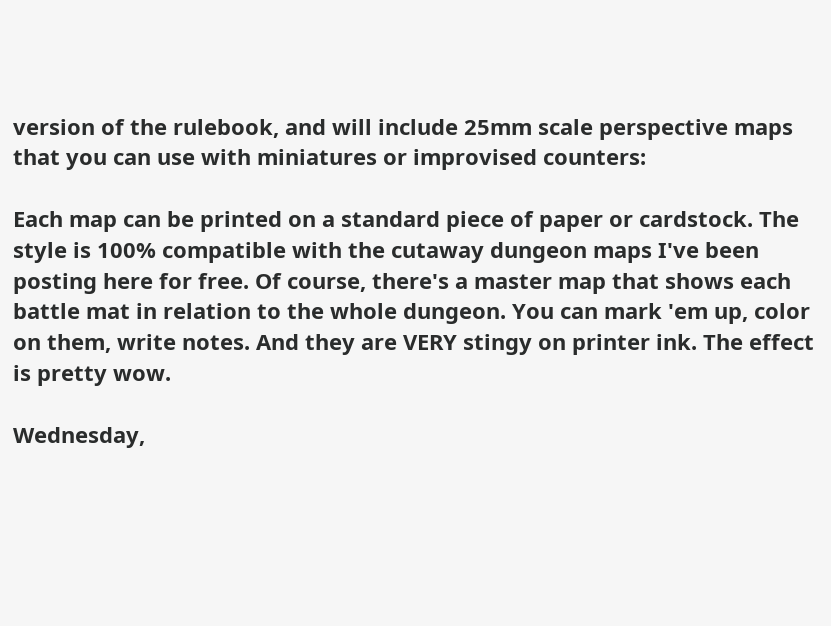version of the rulebook, and will include 25mm scale perspective maps that you can use with miniatures or improvised counters:

Each map can be printed on a standard piece of paper or cardstock. The style is 100% compatible with the cutaway dungeon maps I've been posting here for free. Of course, there's a master map that shows each battle mat in relation to the whole dungeon. You can mark 'em up, color on them, write notes. And they are VERY stingy on printer ink. The effect is pretty wow.

Wednesday,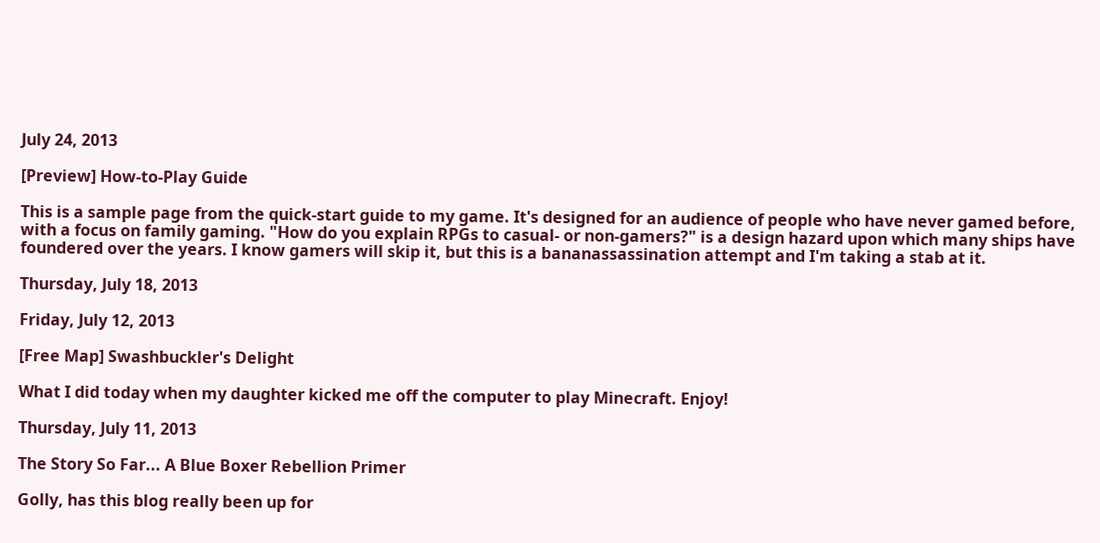July 24, 2013

[Preview] How-to-Play Guide

This is a sample page from the quick-start guide to my game. It's designed for an audience of people who have never gamed before, with a focus on family gaming. "How do you explain RPGs to casual- or non-gamers?" is a design hazard upon which many ships have foundered over the years. I know gamers will skip it, but this is a bananassassination attempt and I'm taking a stab at it.

Thursday, July 18, 2013

Friday, July 12, 2013

[Free Map] Swashbuckler's Delight

What I did today when my daughter kicked me off the computer to play Minecraft. Enjoy!

Thursday, July 11, 2013

The Story So Far... A Blue Boxer Rebellion Primer

Golly, has this blog really been up for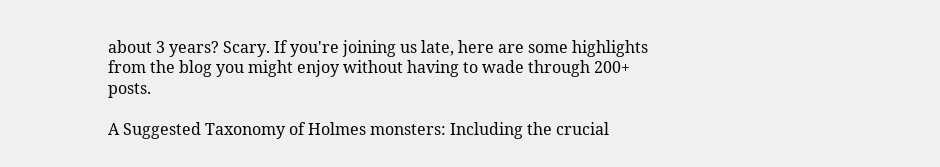about 3 years? Scary. If you're joining us late, here are some highlights from the blog you might enjoy without having to wade through 200+ posts.

A Suggested Taxonomy of Holmes monsters: Including the crucial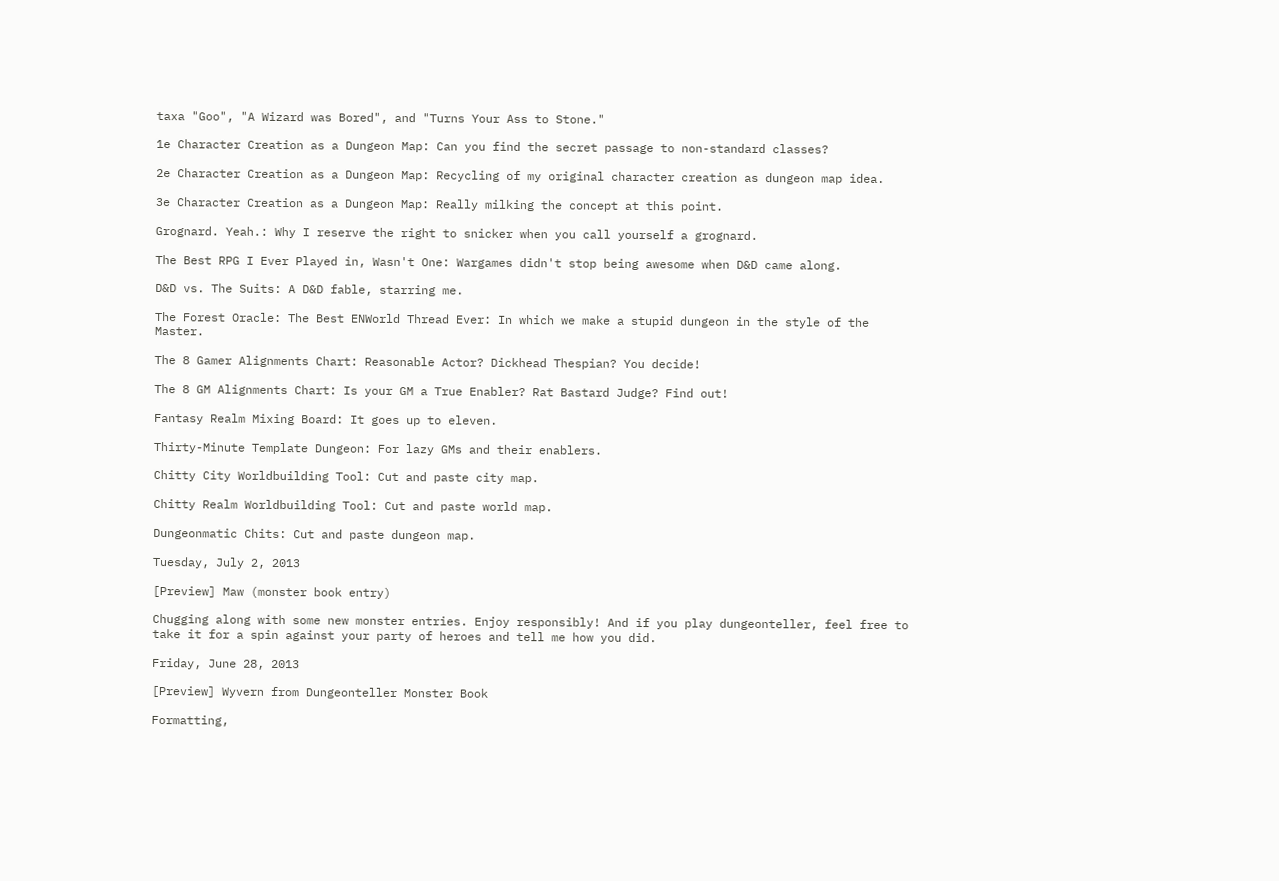taxa "Goo", "A Wizard was Bored", and "Turns Your Ass to Stone."

1e Character Creation as a Dungeon Map: Can you find the secret passage to non-standard classes?

2e Character Creation as a Dungeon Map: Recycling of my original character creation as dungeon map idea.

3e Character Creation as a Dungeon Map: Really milking the concept at this point.

Grognard. Yeah.: Why I reserve the right to snicker when you call yourself a grognard.

The Best RPG I Ever Played in, Wasn't One: Wargames didn't stop being awesome when D&D came along.

D&D vs. The Suits: A D&D fable, starring me.

The Forest Oracle: The Best ENWorld Thread Ever: In which we make a stupid dungeon in the style of the Master.

The 8 Gamer Alignments Chart: Reasonable Actor? Dickhead Thespian? You decide!

The 8 GM Alignments Chart: Is your GM a True Enabler? Rat Bastard Judge? Find out!

Fantasy Realm Mixing Board: It goes up to eleven.

Thirty-Minute Template Dungeon: For lazy GMs and their enablers.

Chitty City Worldbuilding Tool: Cut and paste city map.

Chitty Realm Worldbuilding Tool: Cut and paste world map.

Dungeonmatic Chits: Cut and paste dungeon map.

Tuesday, July 2, 2013

[Preview] Maw (monster book entry)

Chugging along with some new monster entries. Enjoy responsibly! And if you play dungeonteller, feel free to take it for a spin against your party of heroes and tell me how you did.

Friday, June 28, 2013

[Preview] Wyvern from Dungeonteller Monster Book

Formatting,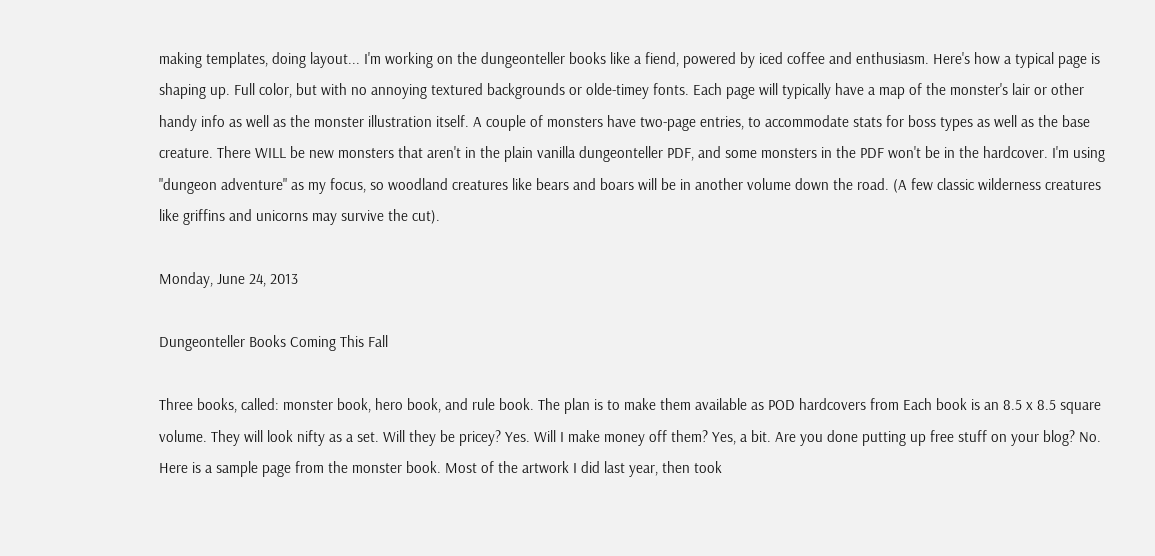making templates, doing layout... I'm working on the dungeonteller books like a fiend, powered by iced coffee and enthusiasm. Here's how a typical page is shaping up. Full color, but with no annoying textured backgrounds or olde-timey fonts. Each page will typically have a map of the monster's lair or other handy info as well as the monster illustration itself. A couple of monsters have two-page entries, to accommodate stats for boss types as well as the base creature. There WILL be new monsters that aren't in the plain vanilla dungeonteller PDF, and some monsters in the PDF won't be in the hardcover. I'm using "dungeon adventure" as my focus, so woodland creatures like bears and boars will be in another volume down the road. (A few classic wilderness creatures like griffins and unicorns may survive the cut).

Monday, June 24, 2013

Dungeonteller Books Coming This Fall

Three books, called: monster book, hero book, and rule book. The plan is to make them available as POD hardcovers from Each book is an 8.5 x 8.5 square volume. They will look nifty as a set. Will they be pricey? Yes. Will I make money off them? Yes, a bit. Are you done putting up free stuff on your blog? No.
Here is a sample page from the monster book. Most of the artwork I did last year, then took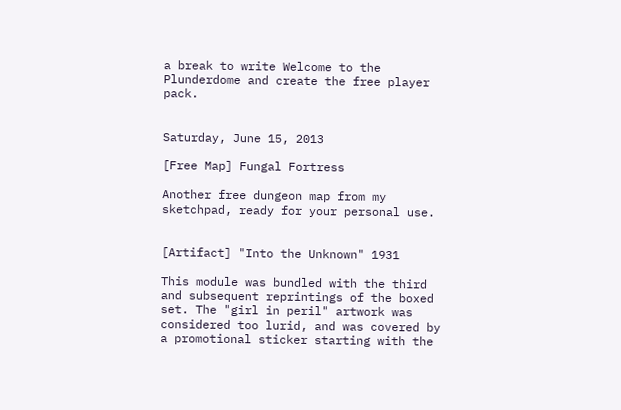a break to write Welcome to the Plunderdome and create the free player pack.


Saturday, June 15, 2013

[Free Map] Fungal Fortress

Another free dungeon map from my sketchpad, ready for your personal use.


[Artifact] "Into the Unknown" 1931

This module was bundled with the third and subsequent reprintings of the boxed set. The "girl in peril" artwork was considered too lurid, and was covered by a promotional sticker starting with the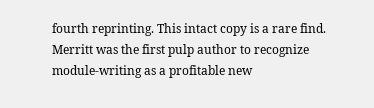fourth reprinting. This intact copy is a rare find.  Merritt was the first pulp author to recognize module-writing as a profitable new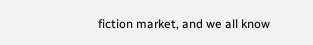fiction market, and we all know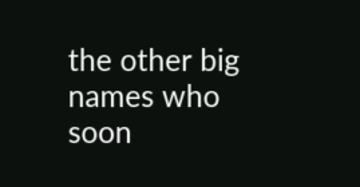the other big names who soon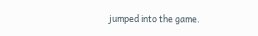jumped into the game.